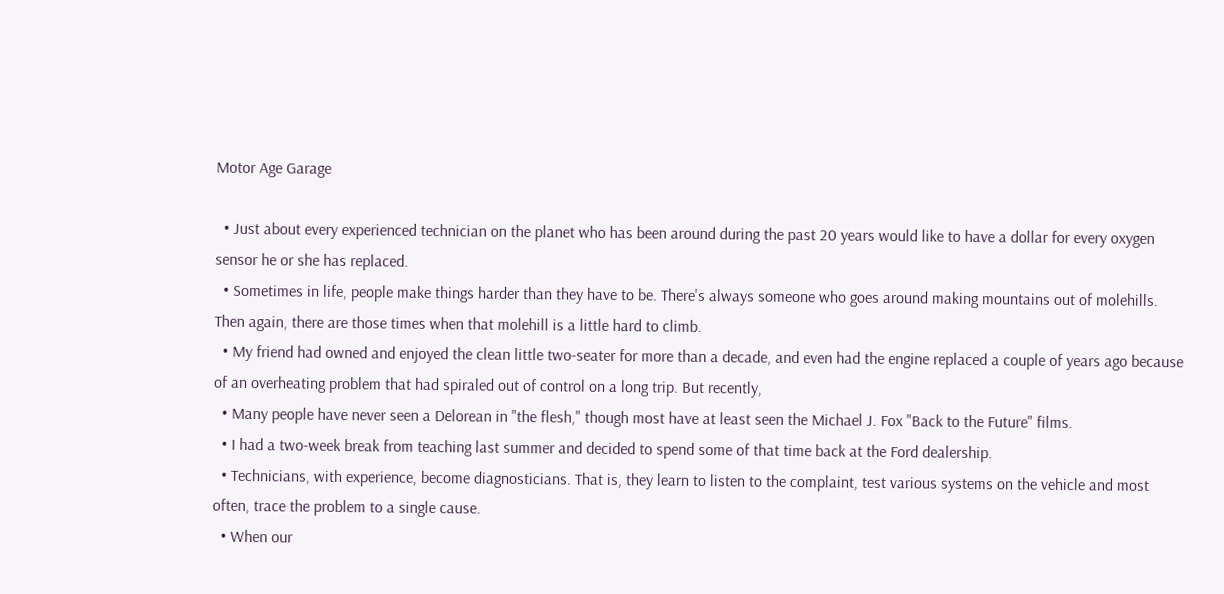Motor Age Garage

  • Just about every experienced technician on the planet who has been around during the past 20 years would like to have a dollar for every oxygen sensor he or she has replaced.
  • Sometimes in life, people make things harder than they have to be. There's always someone who goes around making mountains out of molehills. Then again, there are those times when that molehill is a little hard to climb.
  • My friend had owned and enjoyed the clean little two-seater for more than a decade, and even had the engine replaced a couple of years ago because of an overheating problem that had spiraled out of control on a long trip. But recently,
  • Many people have never seen a Delorean in "the flesh," though most have at least seen the Michael J. Fox "Back to the Future" films.
  • I had a two-week break from teaching last summer and decided to spend some of that time back at the Ford dealership.
  • Technicians, with experience, become diagnosticians. That is, they learn to listen to the complaint, test various systems on the vehicle and most often, trace the problem to a single cause.
  • When our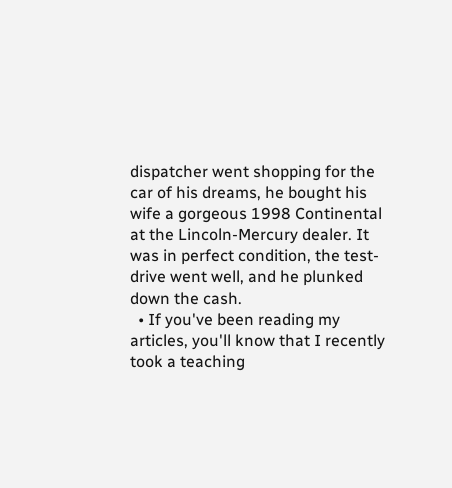dispatcher went shopping for the car of his dreams, he bought his wife a gorgeous 1998 Continental at the Lincoln-Mercury dealer. It was in perfect condition, the test-drive went well, and he plunked down the cash.
  • If you've been reading my articles, you'll know that I recently took a teaching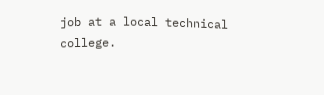job at a local technical college.